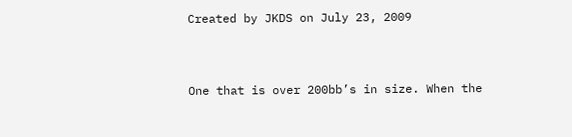Created by JKDS on July 23, 2009


One that is over 200bb’s in size. When the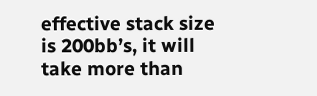effective stack size is 200bb’s, it will take more than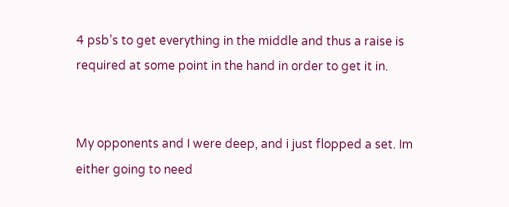4 psb’s to get everything in the middle and thus a raise is required at some point in the hand in order to get it in.


My opponents and I were deep, and i just flopped a set. Im either going to need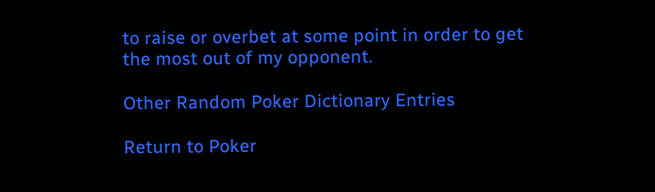to raise or overbet at some point in order to get the most out of my opponent.

Other Random Poker Dictionary Entries

Return to Poker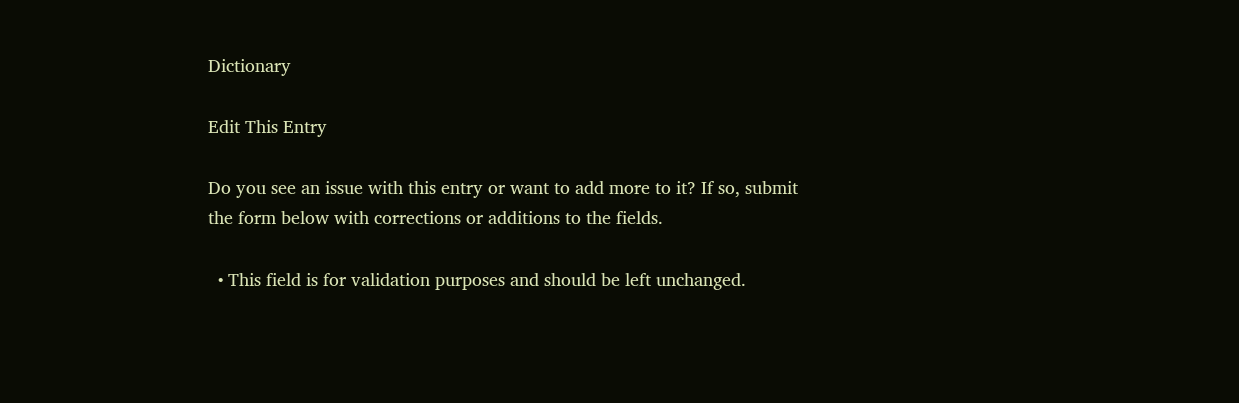Dictionary

Edit This Entry

Do you see an issue with this entry or want to add more to it? If so, submit the form below with corrections or additions to the fields.

  • This field is for validation purposes and should be left unchanged.